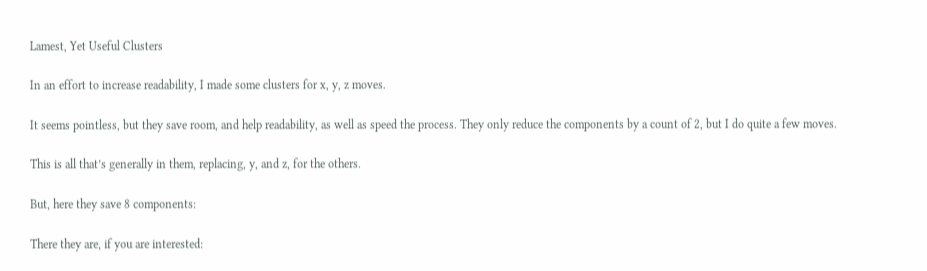Lamest, Yet Useful Clusters

In an effort to increase readability, I made some clusters for x, y, z moves.

It seems pointless, but they save room, and help readability, as well as speed the process. They only reduce the components by a count of 2, but I do quite a few moves.

This is all that’s generally in them, replacing, y, and z, for the others.

But, here they save 8 components:

There they are, if you are interested: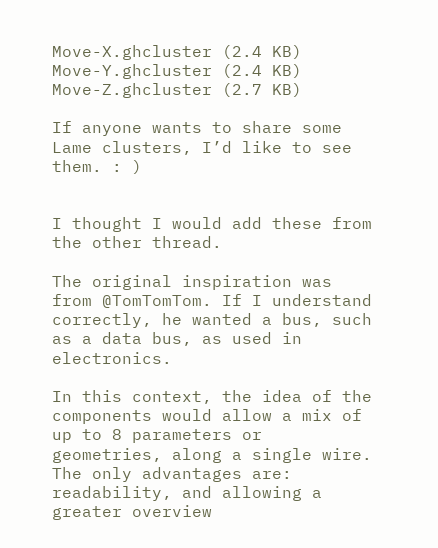Move-X.ghcluster (2.4 KB)
Move-Y.ghcluster (2.4 KB)
Move-Z.ghcluster (2.7 KB)

If anyone wants to share some Lame clusters, I’d like to see them. : )


I thought I would add these from the other thread.

The original inspiration was from @TomTomTom. If I understand correctly, he wanted a bus, such as a data bus, as used in electronics.

In this context, the idea of the components would allow a mix of up to 8 parameters or geometries, along a single wire. The only advantages are: readability, and allowing a greater overview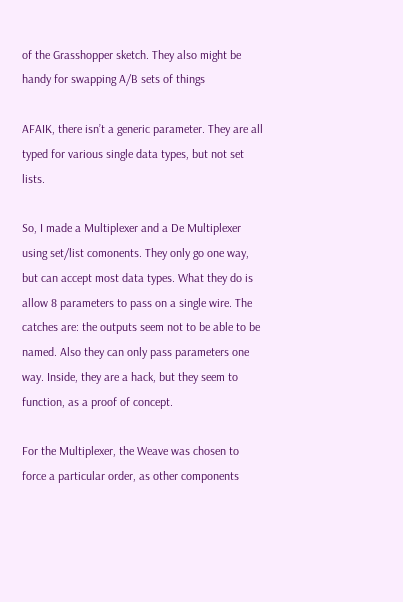of the Grasshopper sketch. They also might be handy for swapping A/B sets of things

AFAIK, there isn’t a generic parameter. They are all typed for various single data types, but not set lists.

So, I made a Multiplexer and a De Multiplexer using set/list comonents. They only go one way, but can accept most data types. What they do is allow 8 parameters to pass on a single wire. The catches are: the outputs seem not to be able to be named. Also they can only pass parameters one way. Inside, they are a hack, but they seem to function, as a proof of concept.

For the Multiplexer, the Weave was chosen to force a particular order, as other components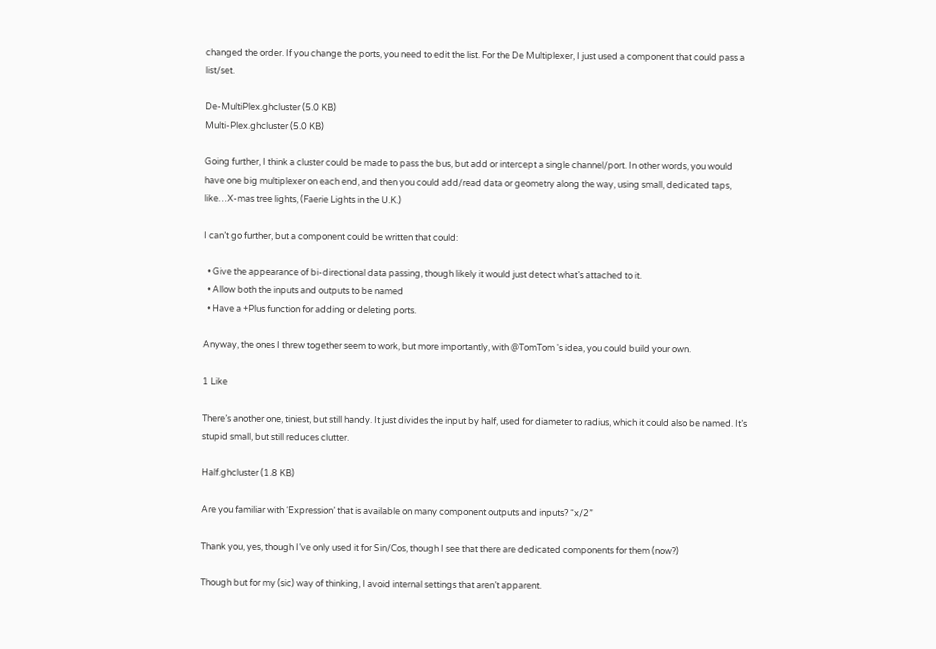changed the order. If you change the ports, you need to edit the list. For the De Multiplexer, I just used a component that could pass a list/set.

De-MultiPlex.ghcluster (5.0 KB)
Multi-Plex.ghcluster (5.0 KB)

Going further, I think a cluster could be made to pass the bus, but add or intercept a single channel/port. In other words, you would have one big multiplexer on each end, and then you could add/read data or geometry along the way, using small, dedicated taps, like…X-mas tree lights, (Faerie Lights in the U.K.)

I can’t go further, but a component could be written that could:

  • Give the appearance of bi-directional data passing, though likely it would just detect what’s attached to it.
  • Allow both the inputs and outputs to be named
  • Have a +Plus function for adding or deleting ports.

Anyway, the ones I threw together seem to work, but more importantly, with @TomTom 's idea, you could build your own.

1 Like

There’s another one, tiniest, but still handy. It just divides the input by half, used for diameter to radius, which it could also be named. It’s stupid small, but still reduces clutter.

Half.ghcluster (1.8 KB)

Are you familiar with ‘Expression’ that is available on many component outputs and inputs? “x/2”

Thank you, yes, though I’ve only used it for Sin/Cos, though I see that there are dedicated components for them (now?)

Though but for my (sic) way of thinking, I avoid internal settings that aren’t apparent.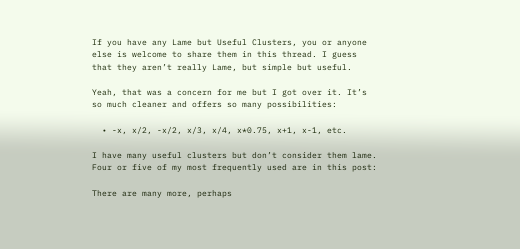If you have any Lame but Useful Clusters, you or anyone else is welcome to share them in this thread. I guess that they aren’t really Lame, but simple but useful.

Yeah, that was a concern for me but I got over it. It’s so much cleaner and offers so many possibilities:

  • -x, x/2, -x/2, x/3, x/4, x*0.75, x+1, x-1, etc.

I have many useful clusters but don’t consider them lame. Four or five of my most frequently used are in this post:

There are many more, perhaps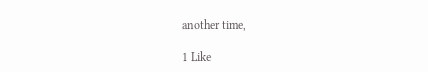another time,

1 Like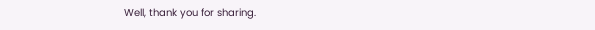Well, thank you for sharing.